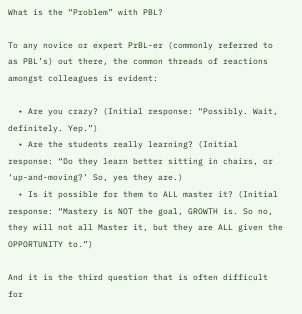What is the “Problem” with PBL?

To any novice or expert PrBL-er (commonly referred to as PBL’s) out there, the common threads of reactions amongst colleagues is evident:

  • Are you crazy? (Initial response: “Possibly. Wait, definitely. Yep.”)
  • Are the students really learning? (Initial response: “Do they learn better sitting in chairs, or ‘up-and-moving?’ So, yes they are.)
  • Is it possible for them to ALL master it? (Initial response: “Mastery is NOT the goal, GROWTH is. So no, they will not all Master it, but they are ALL given the OPPORTUNITY to.”)

And it is the third question that is often difficult for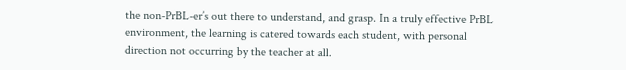the non-PrBL-er’s out there to understand, and grasp. In a truly effective PrBL environment, the learning is catered towards each student, with personal direction not occurring by the teacher at all.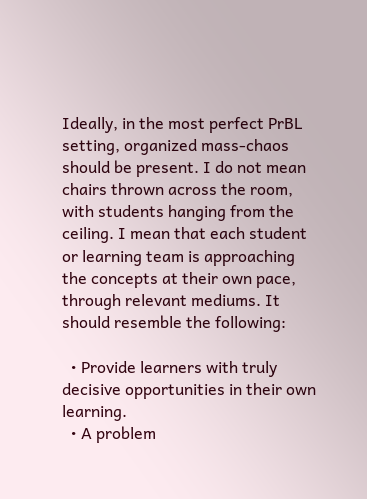Ideally, in the most perfect PrBL setting, organized mass-chaos should be present. I do not mean chairs thrown across the room, with students hanging from the ceiling. I mean that each student or learning team is approaching the concepts at their own pace, through relevant mediums. It should resemble the following:

  • Provide learners with truly decisive opportunities in their own learning.
  • A problem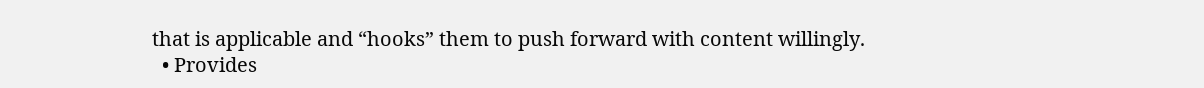that is applicable and “hooks” them to push forward with content willingly.
  • Provides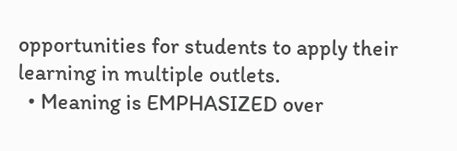opportunities for students to apply their learning in multiple outlets.
  • Meaning is EMPHASIZED over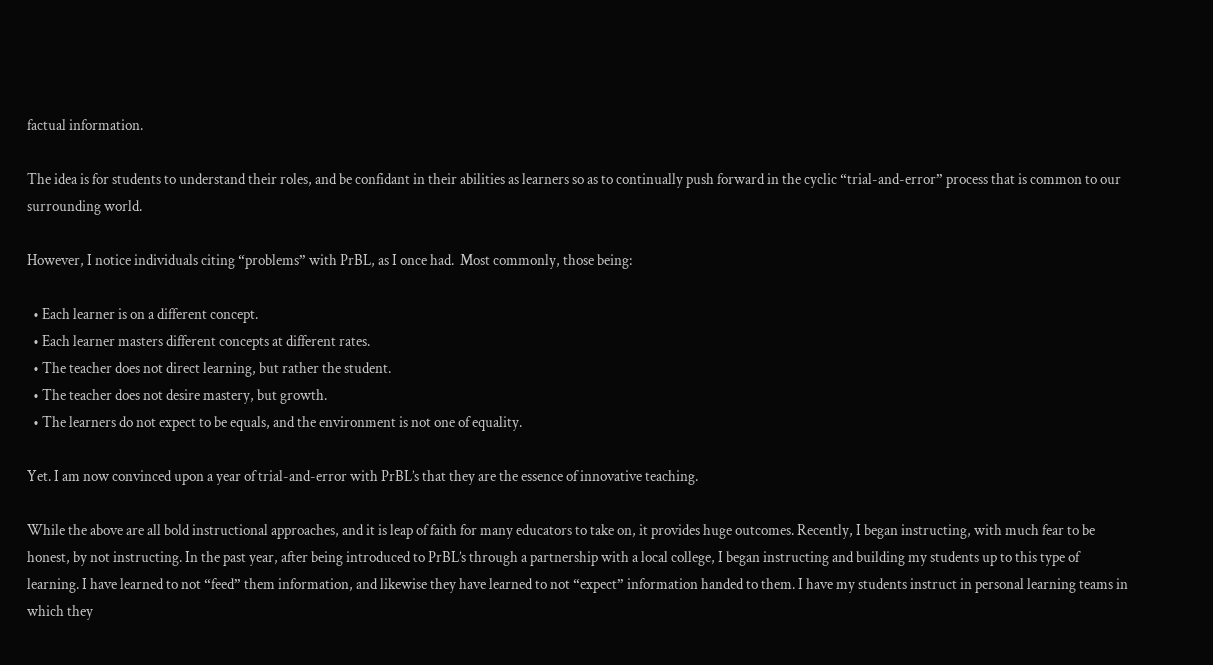factual information.

The idea is for students to understand their roles, and be confidant in their abilities as learners so as to continually push forward in the cyclic “trial-and-error” process that is common to our surrounding world.

However, I notice individuals citing “problems” with PrBL, as I once had.  Most commonly, those being:

  • Each learner is on a different concept.
  • Each learner masters different concepts at different rates.
  • The teacher does not direct learning, but rather the student.
  • The teacher does not desire mastery, but growth.
  • The learners do not expect to be equals, and the environment is not one of equality.

Yet. I am now convinced upon a year of trial-and-error with PrBL’s that they are the essence of innovative teaching.

While the above are all bold instructional approaches, and it is leap of faith for many educators to take on, it provides huge outcomes. Recently, I began instructing, with much fear to be honest, by not instructing. In the past year, after being introduced to PrBL’s through a partnership with a local college, I began instructing and building my students up to this type of learning. I have learned to not “feed” them information, and likewise they have learned to not “expect” information handed to them. I have my students instruct in personal learning teams in which they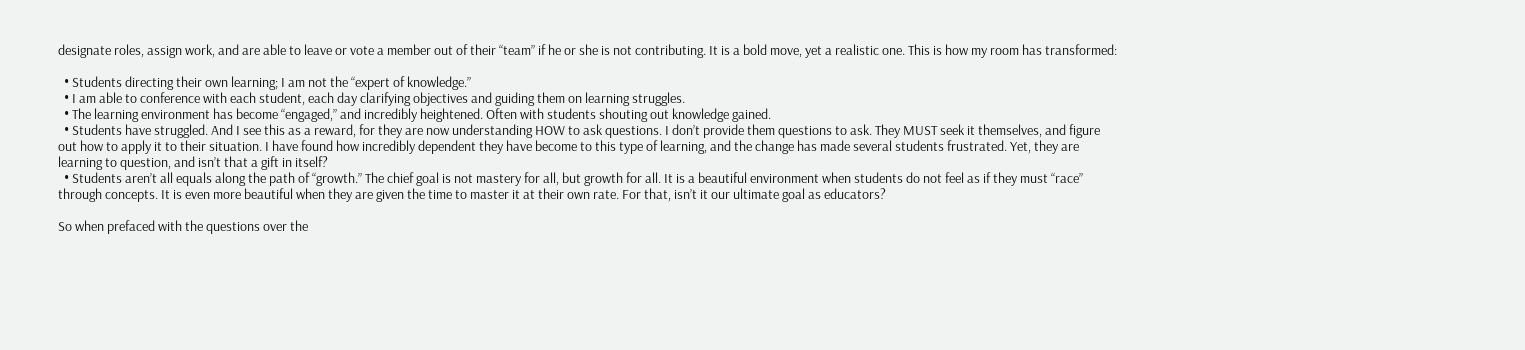designate roles, assign work, and are able to leave or vote a member out of their “team” if he or she is not contributing. It is a bold move, yet a realistic one. This is how my room has transformed:

  • Students directing their own learning; I am not the “expert of knowledge.”
  • I am able to conference with each student, each day clarifying objectives and guiding them on learning struggles.
  • The learning environment has become “engaged,” and incredibly heightened. Often with students shouting out knowledge gained.
  • Students have struggled. And I see this as a reward, for they are now understanding HOW to ask questions. I don’t provide them questions to ask. They MUST seek it themselves, and figure out how to apply it to their situation. I have found how incredibly dependent they have become to this type of learning, and the change has made several students frustrated. Yet, they are learning to question, and isn’t that a gift in itself?
  • Students aren’t all equals along the path of “growth.” The chief goal is not mastery for all, but growth for all. It is a beautiful environment when students do not feel as if they must “race” through concepts. It is even more beautiful when they are given the time to master it at their own rate. For that, isn’t it our ultimate goal as educators?

So when prefaced with the questions over the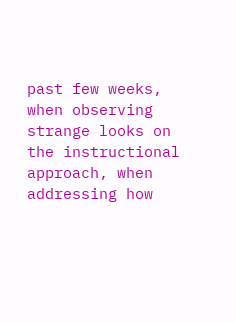past few weeks, when observing strange looks on the instructional approach, when addressing how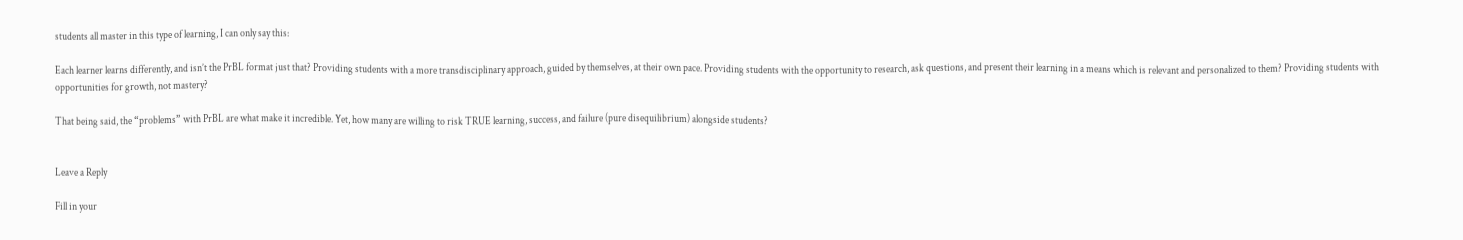students all master in this type of learning, I can only say this:

Each learner learns differently, and isn’t the PrBL format just that? Providing students with a more transdisciplinary approach, guided by themselves, at their own pace. Providing students with the opportunity to research, ask questions, and present their learning in a means which is relevant and personalized to them? Providing students with opportunities for growth, not mastery?

That being said, the “problems” with PrBL are what make it incredible. Yet, how many are willing to risk TRUE learning, success, and failure (pure disequilibrium) alongside students?


Leave a Reply

Fill in your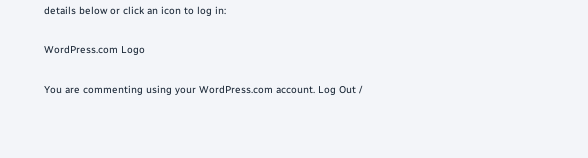details below or click an icon to log in:

WordPress.com Logo

You are commenting using your WordPress.com account. Log Out /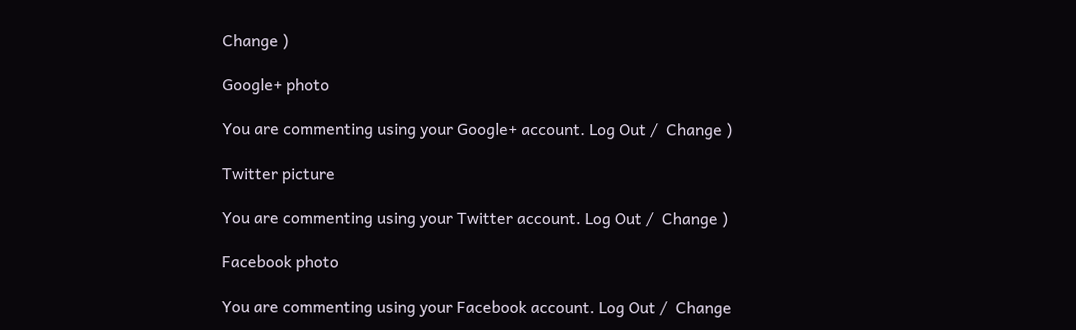Change )

Google+ photo

You are commenting using your Google+ account. Log Out /  Change )

Twitter picture

You are commenting using your Twitter account. Log Out /  Change )

Facebook photo

You are commenting using your Facebook account. Log Out /  Change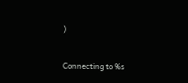)


Connecting to %s